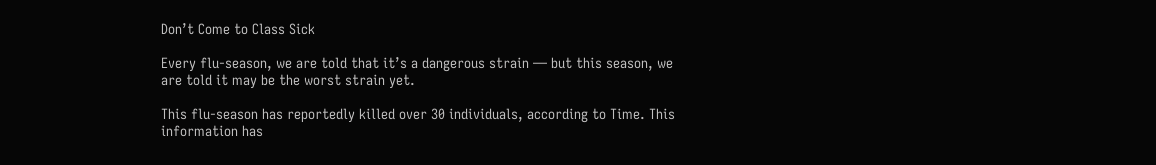Don’t Come to Class Sick

Every flu-season, we are told that it’s a dangerous strain — but this season, we are told it may be the worst strain yet.

This flu-season has reportedly killed over 30 individuals, according to Time. This information has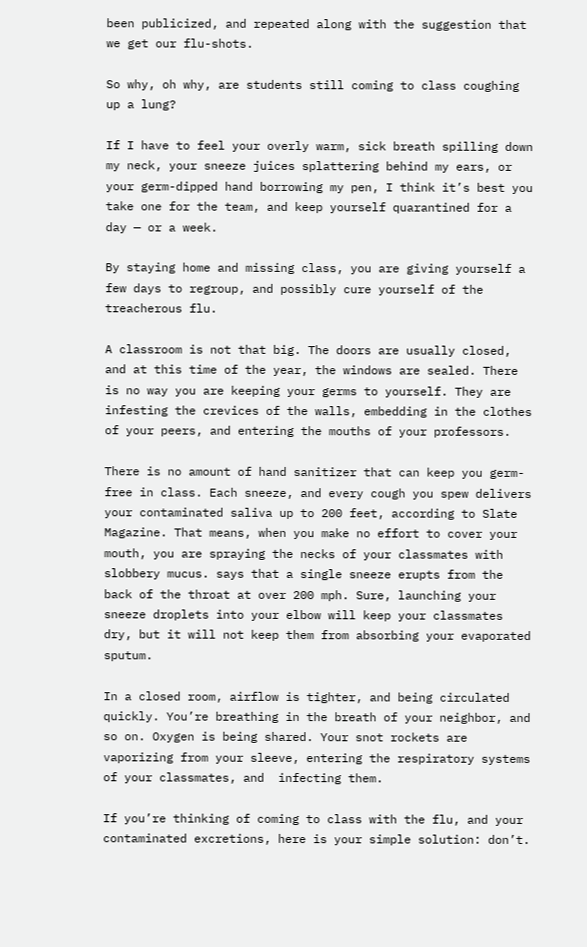been publicized, and repeated along with the suggestion that we get our flu-shots.

So why, oh why, are students still coming to class coughing up a lung?

If I have to feel your overly warm, sick breath spilling down my neck, your sneeze juices splattering behind my ears, or your germ-dipped hand borrowing my pen, I think it’s best you take one for the team, and keep yourself quarantined for a day — or a week.

By staying home and missing class, you are giving yourself a few days to regroup, and possibly cure yourself of the treacherous flu.

A classroom is not that big. The doors are usually closed, and at this time of the year, the windows are sealed. There is no way you are keeping your germs to yourself. They are infesting the crevices of the walls, embedding in the clothes of your peers, and entering the mouths of your professors.

There is no amount of hand sanitizer that can keep you germ-free in class. Each sneeze, and every cough you spew delivers your contaminated saliva up to 200 feet, according to Slate Magazine. That means, when you make no effort to cover your mouth, you are spraying the necks of your classmates with slobbery mucus. says that a single sneeze erupts from the back of the throat at over 200 mph. Sure, launching your sneeze droplets into your elbow will keep your classmates dry, but it will not keep them from absorbing your evaporated sputum.

In a closed room, airflow is tighter, and being circulated quickly. You’re breathing in the breath of your neighbor, and so on. Oxygen is being shared. Your snot rockets are vaporizing from your sleeve, entering the respiratory systems of your classmates, and  infecting them.

If you’re thinking of coming to class with the flu, and your contaminated excretions, here is your simple solution: don’t.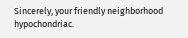Sincerely, your friendly neighborhood hypochondriac.